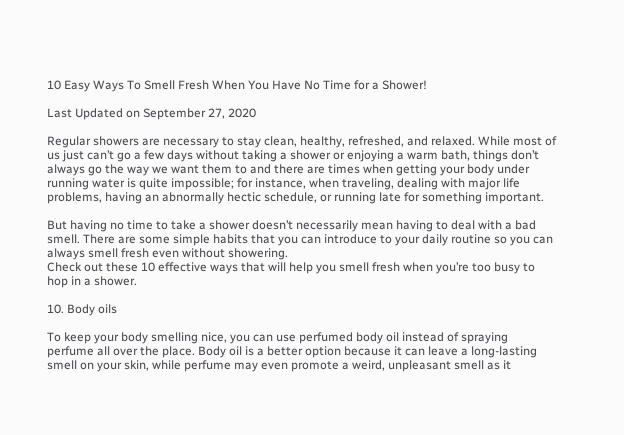10 Easy Ways To Smell Fresh When You Have No Time for a Shower!

Last Updated on September 27, 2020

Regular showers are necessary to stay clean, healthy, refreshed, and relaxed. While most of us just can’t go a few days without taking a shower or enjoying a warm bath, things don’t always go the way we want them to and there are times when getting your body under running water is quite impossible; for instance, when traveling, dealing with major life problems, having an abnormally hectic schedule, or running late for something important.

But having no time to take a shower doesn’t necessarily mean having to deal with a bad smell. There are some simple habits that you can introduce to your daily routine so you can always smell fresh even without showering.
Check out these 10 effective ways that will help you smell fresh when you’re too busy to hop in a shower.

10. Body oils

To keep your body smelling nice, you can use perfumed body oil instead of spraying perfume all over the place. Body oil is a better option because it can leave a long-lasting smell on your skin, while perfume may even promote a weird, unpleasant smell as it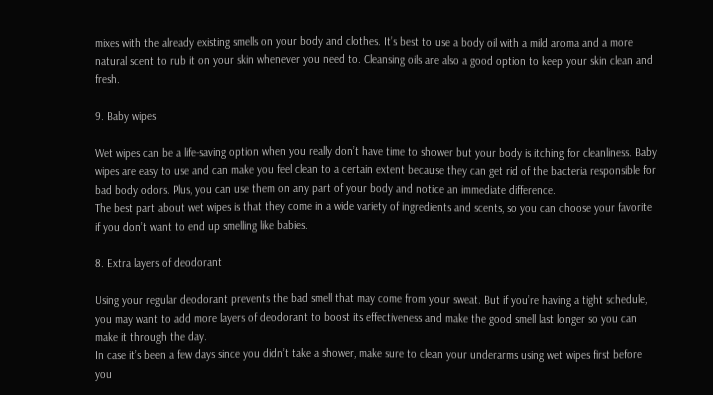mixes with the already existing smells on your body and clothes. It’s best to use a body oil with a mild aroma and a more natural scent to rub it on your skin whenever you need to. Cleansing oils are also a good option to keep your skin clean and fresh.

9. Baby wipes

Wet wipes can be a life-saving option when you really don’t have time to shower but your body is itching for cleanliness. Baby wipes are easy to use and can make you feel clean to a certain extent because they can get rid of the bacteria responsible for bad body odors. Plus, you can use them on any part of your body and notice an immediate difference.
The best part about wet wipes is that they come in a wide variety of ingredients and scents, so you can choose your favorite if you don’t want to end up smelling like babies.

8. Extra layers of deodorant

Using your regular deodorant prevents the bad smell that may come from your sweat. But if you’re having a tight schedule, you may want to add more layers of deodorant to boost its effectiveness and make the good smell last longer so you can make it through the day.
In case it’s been a few days since you didn’t take a shower, make sure to clean your underarms using wet wipes first before you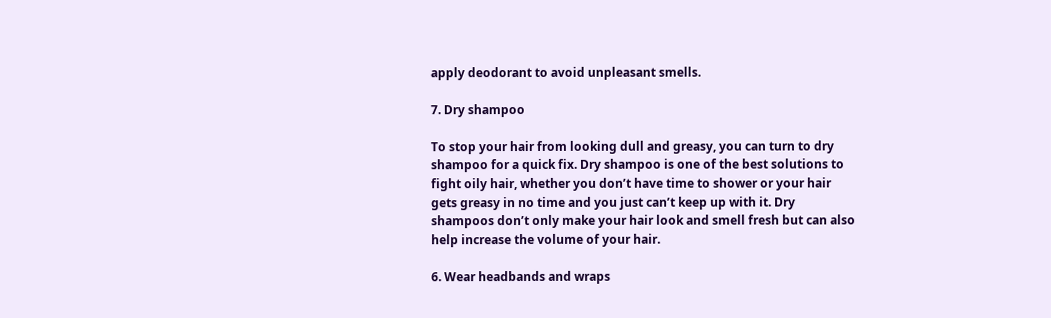apply deodorant to avoid unpleasant smells.

7. Dry shampoo

To stop your hair from looking dull and greasy, you can turn to dry shampoo for a quick fix. Dry shampoo is one of the best solutions to fight oily hair, whether you don’t have time to shower or your hair gets greasy in no time and you just can’t keep up with it. Dry shampoos don’t only make your hair look and smell fresh but can also help increase the volume of your hair.

6. Wear headbands and wraps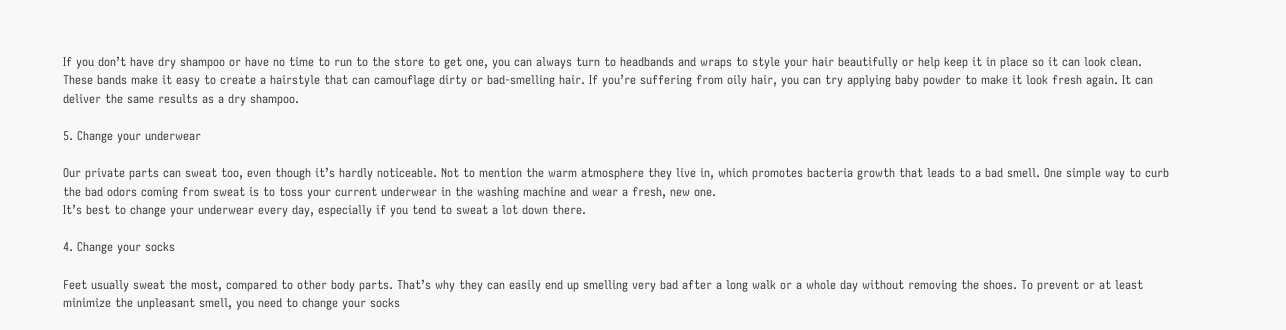If you don’t have dry shampoo or have no time to run to the store to get one, you can always turn to headbands and wraps to style your hair beautifully or help keep it in place so it can look clean. These bands make it easy to create a hairstyle that can camouflage dirty or bad-smelling hair. If you’re suffering from oily hair, you can try applying baby powder to make it look fresh again. It can deliver the same results as a dry shampoo.

5. Change your underwear

Our private parts can sweat too, even though it’s hardly noticeable. Not to mention the warm atmosphere they live in, which promotes bacteria growth that leads to a bad smell. One simple way to curb the bad odors coming from sweat is to toss your current underwear in the washing machine and wear a fresh, new one.
It’s best to change your underwear every day, especially if you tend to sweat a lot down there.

4. Change your socks

Feet usually sweat the most, compared to other body parts. That’s why they can easily end up smelling very bad after a long walk or a whole day without removing the shoes. To prevent or at least minimize the unpleasant smell, you need to change your socks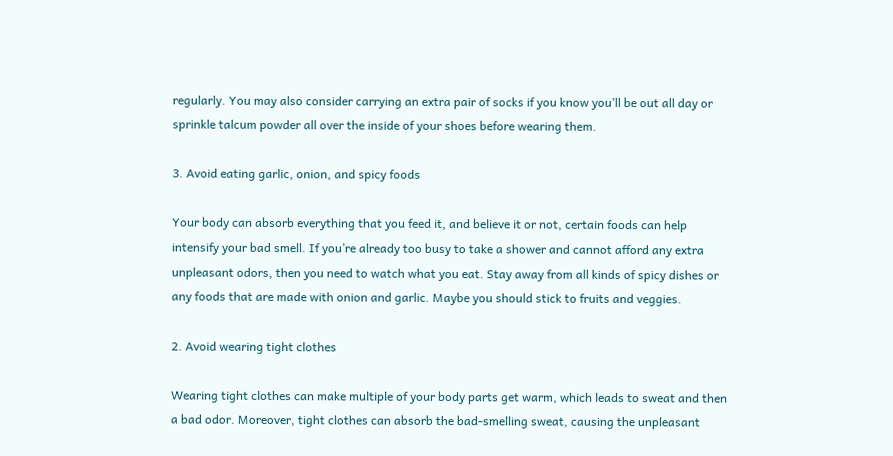regularly. You may also consider carrying an extra pair of socks if you know you’ll be out all day or sprinkle talcum powder all over the inside of your shoes before wearing them.

3. Avoid eating garlic, onion, and spicy foods

Your body can absorb everything that you feed it, and believe it or not, certain foods can help intensify your bad smell. If you’re already too busy to take a shower and cannot afford any extra unpleasant odors, then you need to watch what you eat. Stay away from all kinds of spicy dishes or any foods that are made with onion and garlic. Maybe you should stick to fruits and veggies.

2. Avoid wearing tight clothes

Wearing tight clothes can make multiple of your body parts get warm, which leads to sweat and then a bad odor. Moreover, tight clothes can absorb the bad-smelling sweat, causing the unpleasant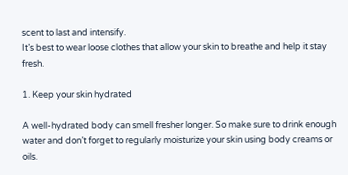scent to last and intensify.
It’s best to wear loose clothes that allow your skin to breathe and help it stay fresh.

1. Keep your skin hydrated

A well-hydrated body can smell fresher longer. So make sure to drink enough water and don’t forget to regularly moisturize your skin using body creams or oils.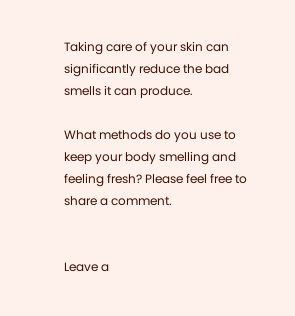Taking care of your skin can significantly reduce the bad smells it can produce.

What methods do you use to keep your body smelling and feeling fresh? Please feel free to share a comment.


Leave a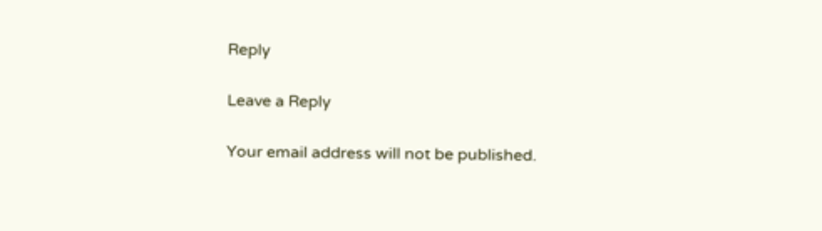Reply

Leave a Reply

Your email address will not be published.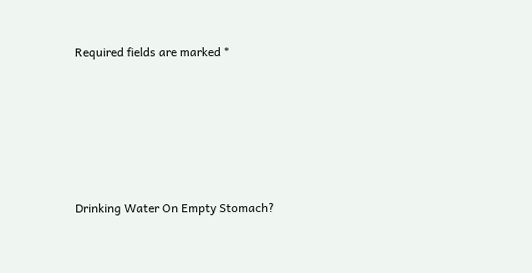Required fields are marked *






Drinking Water On Empty Stomach?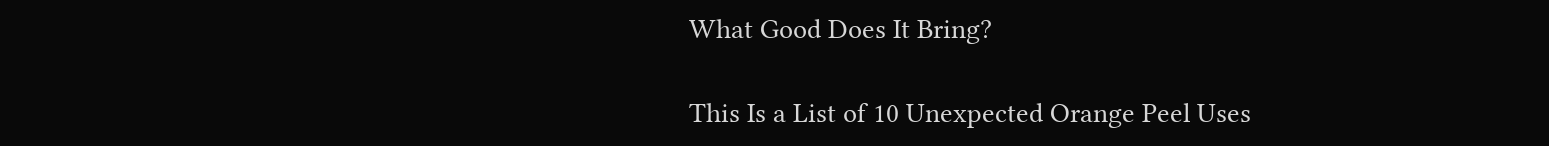What Good Does It Bring?

This Is a List of 10 Unexpected Orange Peel Uses